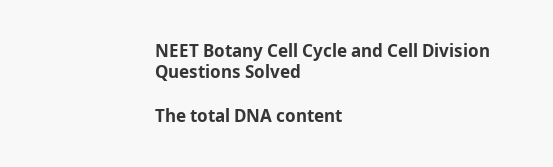NEET Botany Cell Cycle and Cell Division Questions Solved

The total DNA content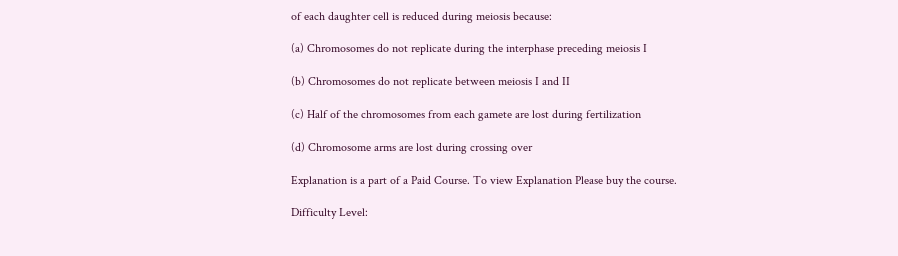of each daughter cell is reduced during meiosis because:

(a) Chromosomes do not replicate during the interphase preceding meiosis I

(b) Chromosomes do not replicate between meiosis I and II

(c) Half of the chromosomes from each gamete are lost during fertilization

(d) Chromosome arms are lost during crossing over

Explanation is a part of a Paid Course. To view Explanation Please buy the course.

Difficulty Level: